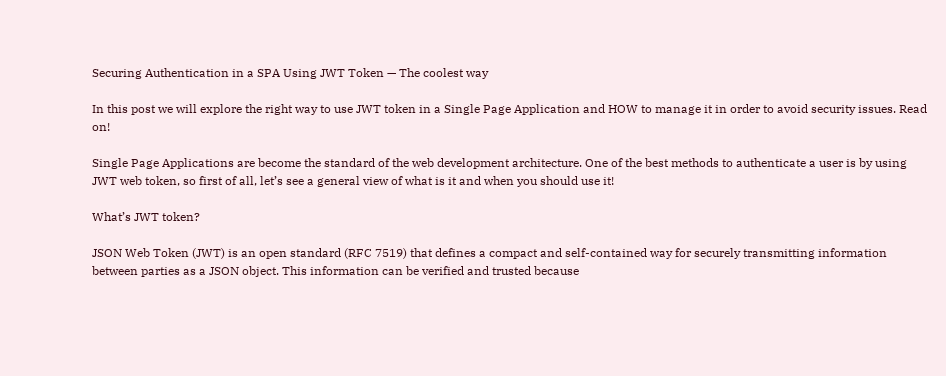Securing Authentication in a SPA Using JWT Token — The coolest way

In this post we will explore the right way to use JWT token in a Single Page Application and HOW to manage it in order to avoid security issues. Read on!

Single Page Applications are become the standard of the web development architecture. One of the best methods to authenticate a user is by using JWT web token, so first of all, let’s see a general view of what is it and when you should use it!

What’s JWT token?

JSON Web Token (JWT) is an open standard (RFC 7519) that defines a compact and self-contained way for securely transmitting information between parties as a JSON object. This information can be verified and trusted because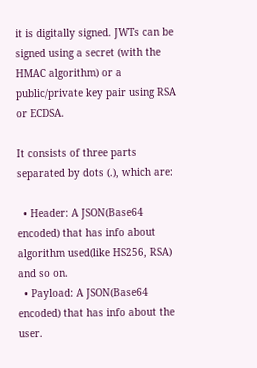it is digitally signed. JWTs can be signed using a secret (with the HMAC algorithm) or a public/private key pair using RSA or ECDSA.

It consists of three parts separated by dots (.), which are:

  • Header: A JSON(Base64 encoded) that has info about algorithm used(like HS256, RSA) and so on.
  • Payload: A JSON(Base64 encoded) that has info about the user.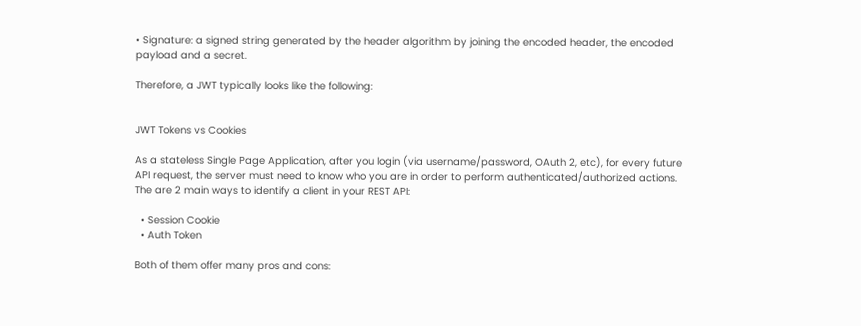• Signature: a signed string generated by the header algorithm by joining the encoded header, the encoded payload and a secret.

Therefore, a JWT typically looks like the following:


JWT Tokens vs Cookies

As a stateless Single Page Application, after you login (via username/password, OAuth 2, etc), for every future API request, the server must need to know who you are in order to perform authenticated/authorized actions.
The are 2 main ways to identify a client in your REST API:

  • Session Cookie
  • Auth Token

Both of them offer many pros and cons: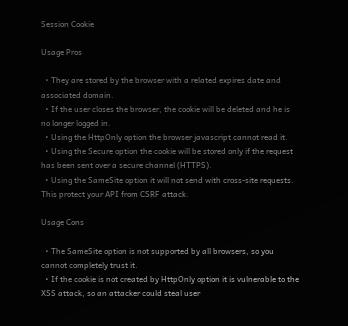Session Cookie

Usage Pros

  • They are stored by the browser with a related expires date and associated domain.
  • If the user closes the browser, the cookie will be deleted and he is no longer logged in.
  • Using the HttpOnly option the browser javascript cannot read it.
  • Using the Secure option the cookie will be stored only if the request has been sent over a secure channel (HTTPS).
  • Using the SameSite option it will not send with cross-site requests. This protect your API from CSRF attack.

Usage Cons

  • The SameSite option is not supported by all browsers, so you cannot completely trust it.
  • If the cookie is not created by HttpOnly option it is vulnerable to the XSS attack, so an attacker could steal user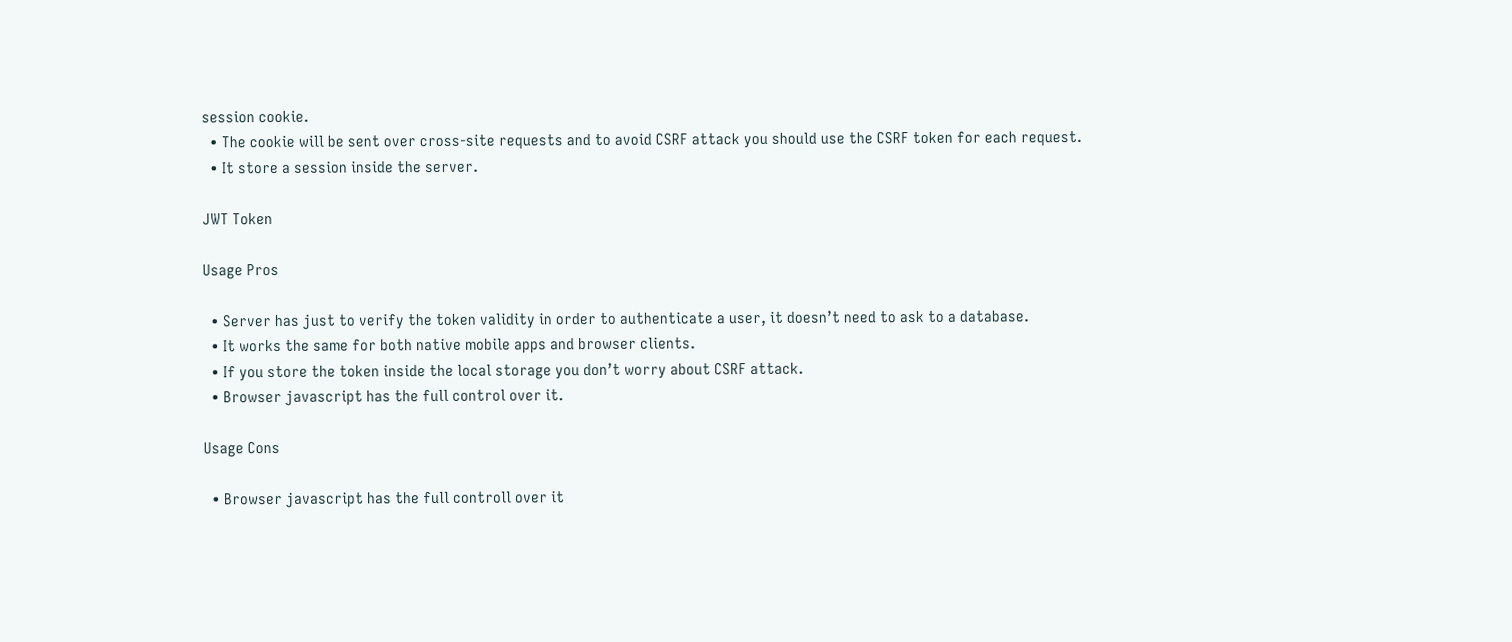session cookie.
  • The cookie will be sent over cross-site requests and to avoid CSRF attack you should use the CSRF token for each request.
  • It store a session inside the server.

JWT Token

Usage Pros

  • Server has just to verify the token validity in order to authenticate a user, it doesn’t need to ask to a database.
  • It works the same for both native mobile apps and browser clients.
  • If you store the token inside the local storage you don’t worry about CSRF attack.
  • Browser javascript has the full control over it.

Usage Cons

  • Browser javascript has the full controll over it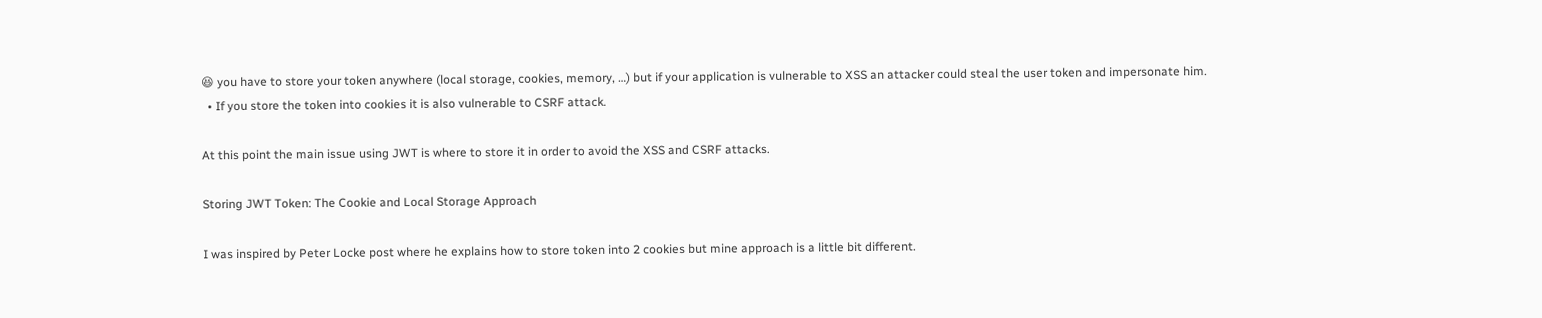😆 you have to store your token anywhere (local storage, cookies, memory, …) but if your application is vulnerable to XSS an attacker could steal the user token and impersonate him.
  • If you store the token into cookies it is also vulnerable to CSRF attack.

At this point the main issue using JWT is where to store it in order to avoid the XSS and CSRF attacks.

Storing JWT Token: The Cookie and Local Storage Approach

I was inspired by Peter Locke post where he explains how to store token into 2 cookies but mine approach is a little bit different.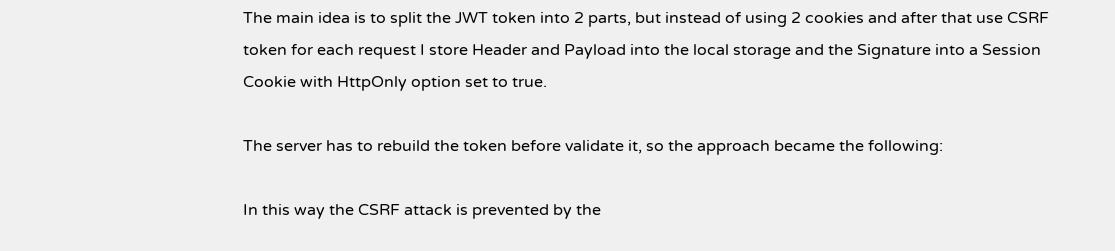The main idea is to split the JWT token into 2 parts, but instead of using 2 cookies and after that use CSRF token for each request I store Header and Payload into the local storage and the Signature into a Session Cookie with HttpOnly option set to true.

The server has to rebuild the token before validate it, so the approach became the following:

In this way the CSRF attack is prevented by the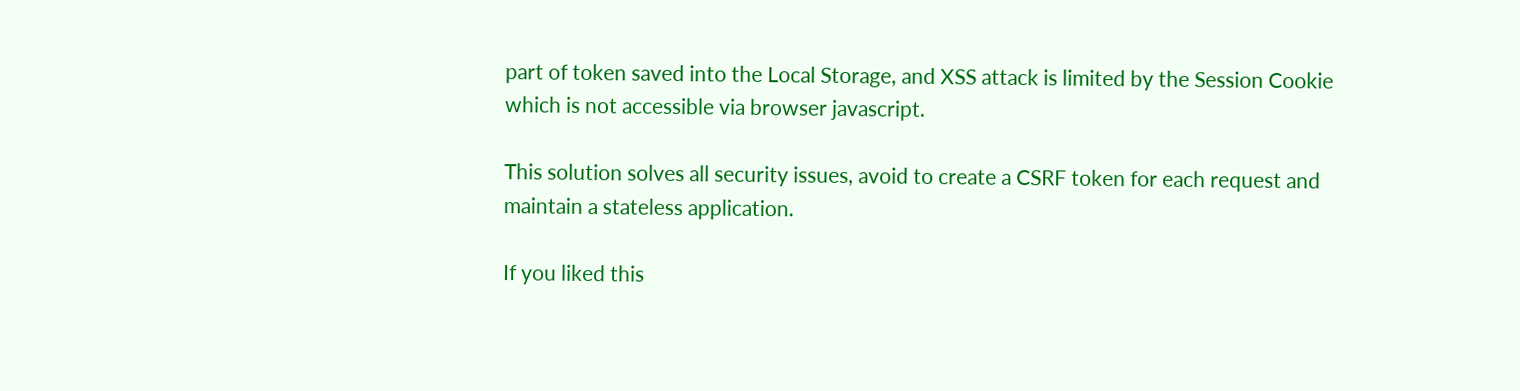part of token saved into the Local Storage, and XSS attack is limited by the Session Cookie which is not accessible via browser javascript.

This solution solves all security issues, avoid to create a CSRF token for each request and maintain a stateless application.

If you liked this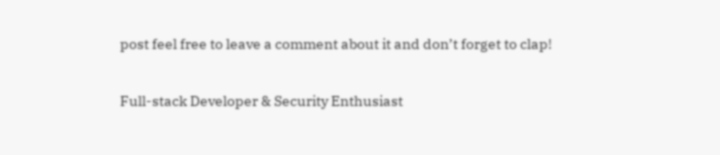post feel free to leave a comment about it and don’t forget to clap!

Full-stack Developer & Security Enthusiast